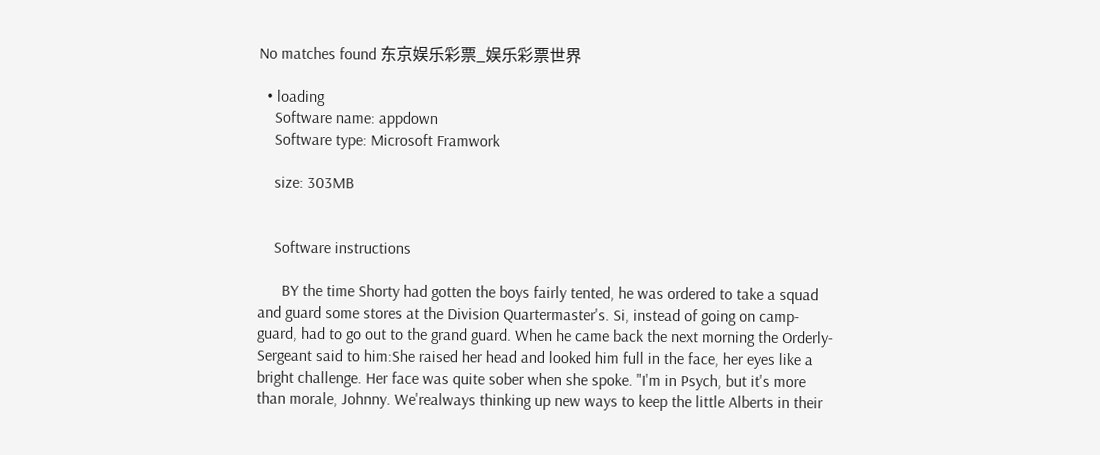No matches found 东京娱乐彩票_娱乐彩票世界

  • loading
    Software name: appdown
    Software type: Microsoft Framwork

    size: 303MB


    Software instructions

      BY the time Shorty had gotten the boys fairly tented, he was ordered to take a squad and guard some stores at the Division Quartermaster's. Si, instead of going on camp-guard, had to go out to the grand guard. When he came back the next morning the Orderly-Sergeant said to him:She raised her head and looked him full in the face, her eyes like a bright challenge. Her face was quite sober when she spoke. "I'm in Psych, but it's more than morale, Johnny. We'realways thinking up new ways to keep the little Alberts in their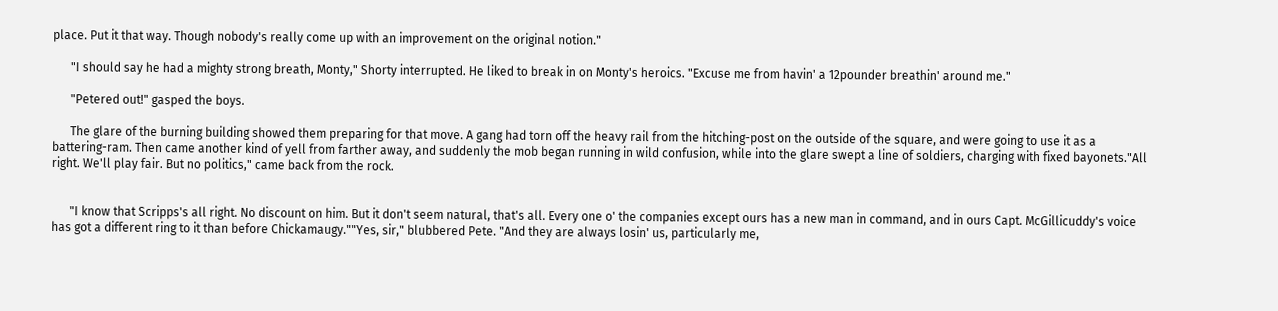place. Put it that way. Though nobody's really come up with an improvement on the original notion."

      "I should say he had a mighty strong breath, Monty," Shorty interrupted. He liked to break in on Monty's heroics. "Excuse me from havin' a 12pounder breathin' around me."

      "Petered out!" gasped the boys.

      The glare of the burning building showed them preparing for that move. A gang had torn off the heavy rail from the hitching-post on the outside of the square, and were going to use it as a battering-ram. Then came another kind of yell from farther away, and suddenly the mob began running in wild confusion, while into the glare swept a line of soldiers, charging with fixed bayonets."All right. We'll play fair. But no politics," came back from the rock.


      "I know that Scripps's all right. No discount on him. But it don't seem natural, that's all. Every one o' the companies except ours has a new man in command, and in ours Capt. McGillicuddy's voice has got a different ring to it than before Chickamaugy.""Yes, sir," blubbered Pete. "And they are always losin' us, particularly me,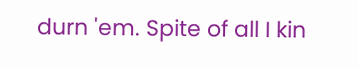durn 'em. Spite of all I kin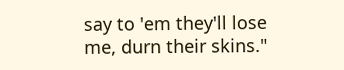say to 'em they'll lose me, durn their skins."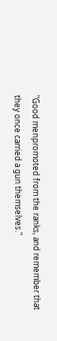"Good menpromoted from the ranks, and remember that they once carried a gun themselves."